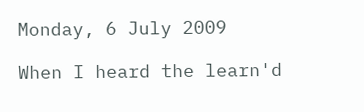Monday, 6 July 2009

When I heard the learn'd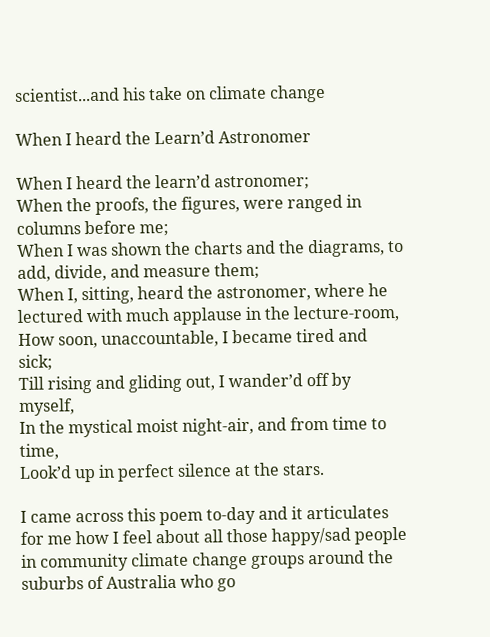scientist...and his take on climate change

When I heard the Learn’d Astronomer

When I heard the learn’d astronomer;
When the proofs, the figures, were ranged in columns before me;
When I was shown the charts and the diagrams, to add, divide, and measure them;
When I, sitting, heard the astronomer, where he lectured with much applause in the lecture-room,
How soon, unaccountable, I became tired and sick;
Till rising and gliding out, I wander’d off by myself,
In the mystical moist night-air, and from time to time,
Look’d up in perfect silence at the stars.

I came across this poem to-day and it articulates for me how I feel about all those happy/sad people in community climate change groups around the suburbs of Australia who go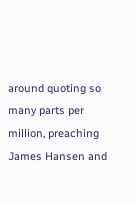around quoting so many parts per million, preaching James Hansen and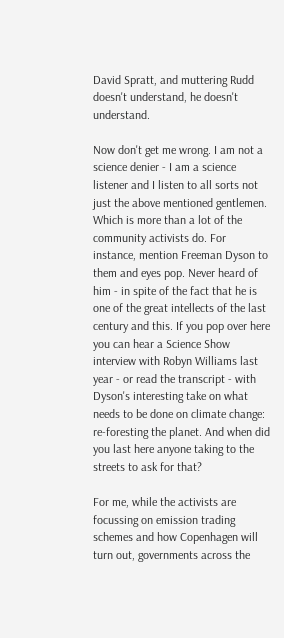David Spratt, and muttering Rudd doesn't understand, he doesn't understand.

Now don't get me wrong. I am not a science denier - I am a science listener and I listen to all sorts not just the above mentioned gentlemen. Which is more than a lot of the community activists do. For instance, mention Freeman Dyson to them and eyes pop. Never heard of him - in spite of the fact that he is one of the great intellects of the last century and this. If you pop over here you can hear a Science Show interview with Robyn Williams last year - or read the transcript - with Dyson's interesting take on what needs to be done on climate change: re-foresting the planet. And when did you last here anyone taking to the streets to ask for that?

For me, while the activists are focussing on emission trading schemes and how Copenhagen will turn out, governments across the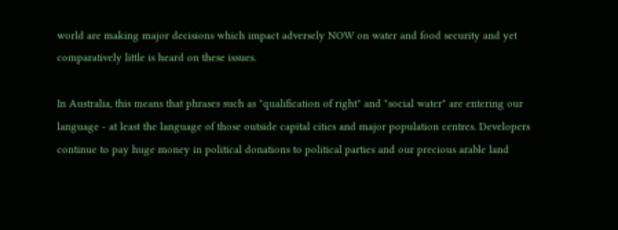world are making major decisions which impact adversely NOW on water and food security and yet comparatively little is heard on these issues.

In Australia, this means that phrases such as "qualification of right" and "social water" are entering our language - at least the language of those outside capital cities and major population centres. Developers continue to pay huge money in political donations to political parties and our precious arable land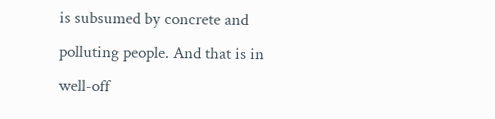is subsumed by concrete and polluting people. And that is in well-off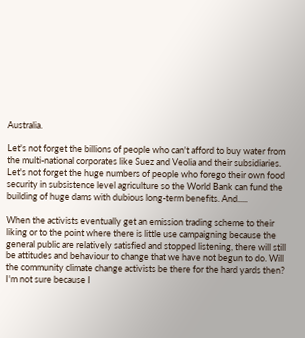Australia.

Let's not forget the billions of people who can't afford to buy water from the multi-national corporates like Suez and Veolia and their subsidiaries. Let's not forget the huge numbers of people who forego their own food security in subsistence level agriculture so the World Bank can fund the building of huge dams with dubious long-term benefits. And.....

When the activists eventually get an emission trading scheme to their liking or to the point where there is little use campaigning because the general public are relatively satisfied and stopped listening, there will still be attitudes and behaviour to change that we have not begun to do. Will the community climate change activists be there for the hard yards then? I'm not sure because I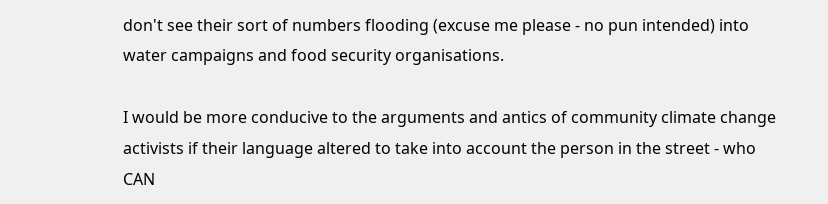don't see their sort of numbers flooding (excuse me please - no pun intended) into water campaigns and food security organisations.

I would be more conducive to the arguments and antics of community climate change activists if their language altered to take into account the person in the street - who CAN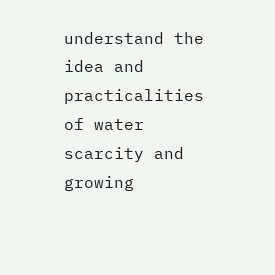understand the idea and practicalities of water scarcity and growing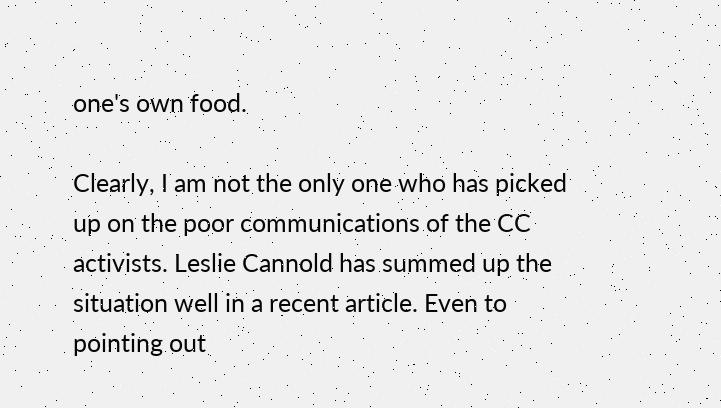one's own food.

Clearly, I am not the only one who has picked up on the poor communications of the CC activists. Leslie Cannold has summed up the situation well in a recent article. Even to pointing out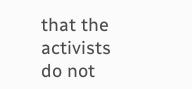that the activists do not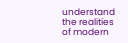understand the realities of modern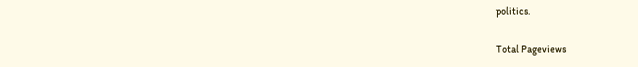politics.

Total Pageviews